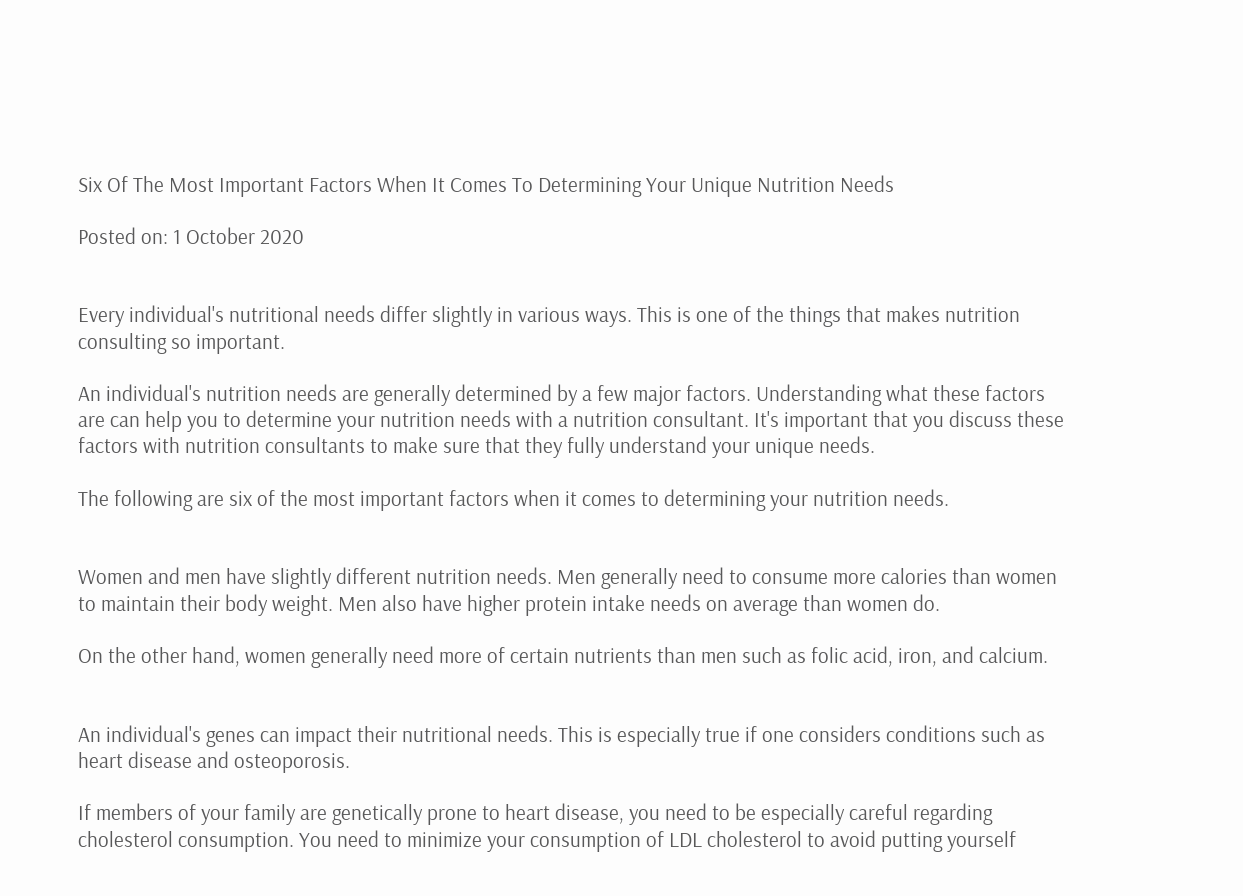Six Of The Most Important Factors When It Comes To Determining Your Unique Nutrition Needs

Posted on: 1 October 2020


Every individual's nutritional needs differ slightly in various ways. This is one of the things that makes nutrition consulting so important.

An individual's nutrition needs are generally determined by a few major factors. Understanding what these factors are can help you to determine your nutrition needs with a nutrition consultant. It's important that you discuss these factors with nutrition consultants to make sure that they fully understand your unique needs.

The following are six of the most important factors when it comes to determining your nutrition needs.


Women and men have slightly different nutrition needs. Men generally need to consume more calories than women to maintain their body weight. Men also have higher protein intake needs on average than women do.

On the other hand, women generally need more of certain nutrients than men such as folic acid, iron, and calcium.


An individual's genes can impact their nutritional needs. This is especially true if one considers conditions such as heart disease and osteoporosis.

If members of your family are genetically prone to heart disease, you need to be especially careful regarding cholesterol consumption. You need to minimize your consumption of LDL cholesterol to avoid putting yourself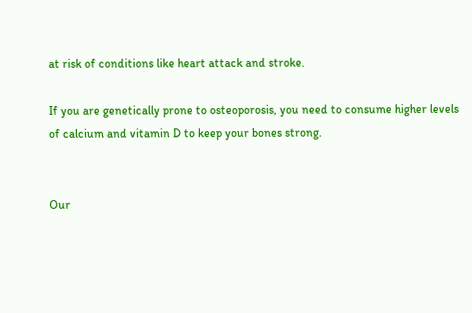at risk of conditions like heart attack and stroke.

If you are genetically prone to osteoporosis, you need to consume higher levels of calcium and vitamin D to keep your bones strong.


Our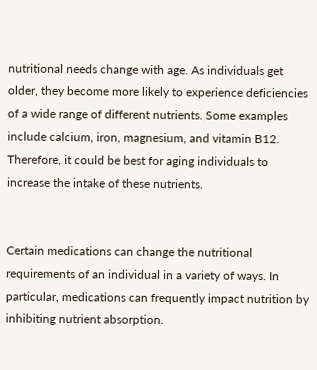nutritional needs change with age. As individuals get older, they become more likely to experience deficiencies of a wide range of different nutrients. Some examples include calcium, iron, magnesium, and vitamin B12. Therefore, it could be best for aging individuals to increase the intake of these nutrients.


Certain medications can change the nutritional requirements of an individual in a variety of ways. In particular, medications can frequently impact nutrition by inhibiting nutrient absorption.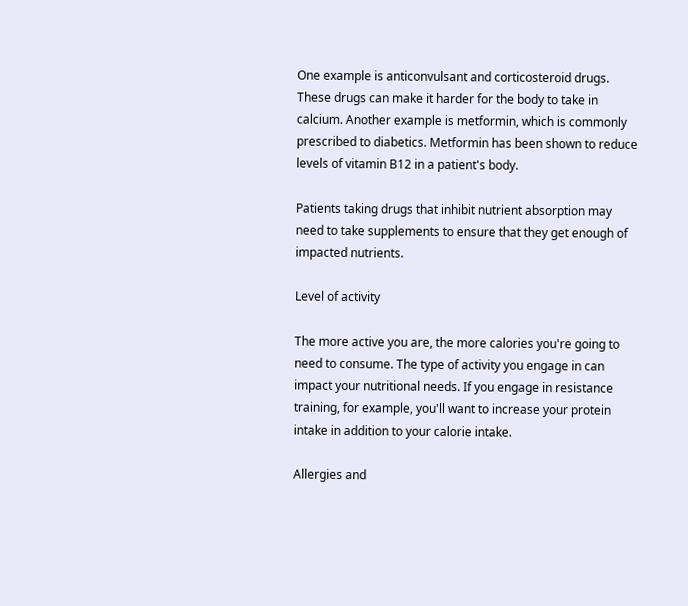One example is anticonvulsant and corticosteroid drugs. These drugs can make it harder for the body to take in calcium. Another example is metformin, which is commonly prescribed to diabetics. Metformin has been shown to reduce levels of vitamin B12 in a patient's body.

Patients taking drugs that inhibit nutrient absorption may need to take supplements to ensure that they get enough of impacted nutrients.

Level of activity

The more active you are, the more calories you're going to need to consume. The type of activity you engage in can impact your nutritional needs. If you engage in resistance training, for example, you'll want to increase your protein intake in addition to your calorie intake.

Allergies and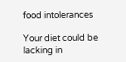food intolerances

Your diet could be lacking in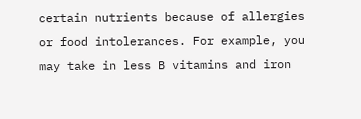certain nutrients because of allergies or food intolerances. For example, you may take in less B vitamins and iron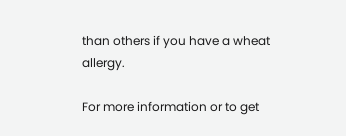than others if you have a wheat allergy.

For more information or to get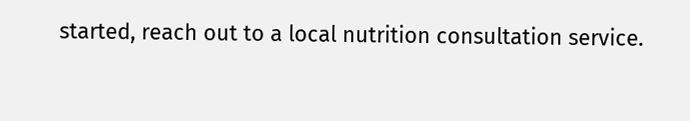started, reach out to a local nutrition consultation service.